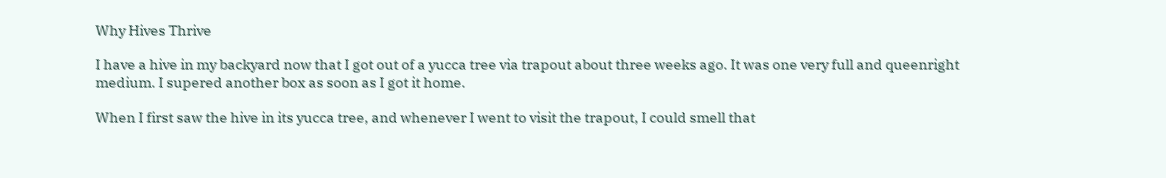Why Hives Thrive

I have a hive in my backyard now that I got out of a yucca tree via trapout about three weeks ago. It was one very full and queenright medium. I supered another box as soon as I got it home.

When I first saw the hive in its yucca tree, and whenever I went to visit the trapout, I could smell that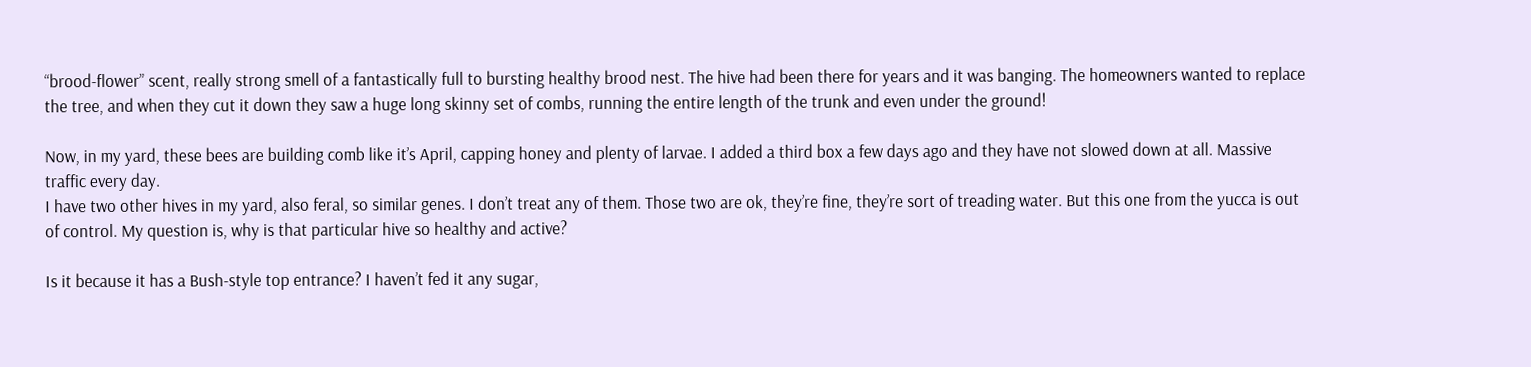“brood-flower” scent, really strong smell of a fantastically full to bursting healthy brood nest. The hive had been there for years and it was banging. The homeowners wanted to replace the tree, and when they cut it down they saw a huge long skinny set of combs, running the entire length of the trunk and even under the ground!

Now, in my yard, these bees are building comb like it’s April, capping honey and plenty of larvae. I added a third box a few days ago and they have not slowed down at all. Massive traffic every day.
I have two other hives in my yard, also feral, so similar genes. I don’t treat any of them. Those two are ok, they’re fine, they’re sort of treading water. But this one from the yucca is out of control. My question is, why is that particular hive so healthy and active?

Is it because it has a Bush-style top entrance? I haven’t fed it any sugar,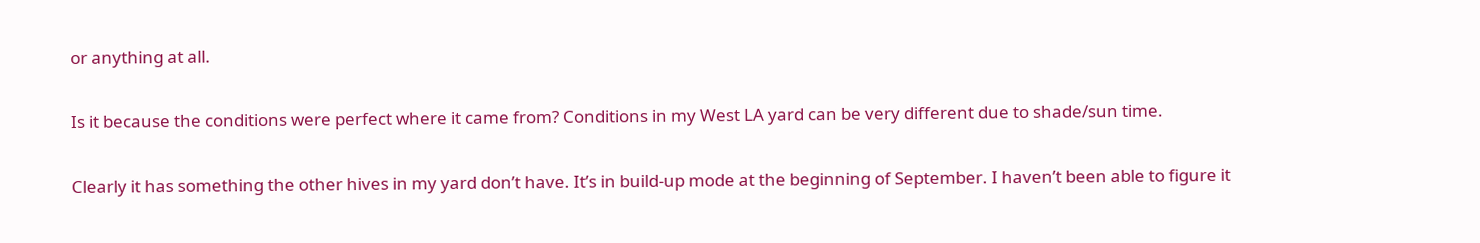or anything at all.

Is it because the conditions were perfect where it came from? Conditions in my West LA yard can be very different due to shade/sun time.

Clearly it has something the other hives in my yard don’t have. It’s in build-up mode at the beginning of September. I haven’t been able to figure it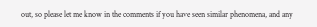out, so please let me know in the comments if you have seen similar phenomena, and any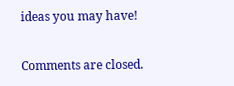ideas you may have!

Comments are closed.